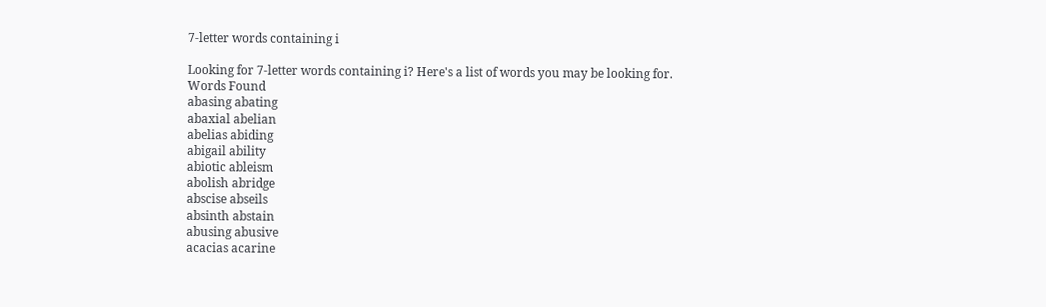7-letter words containing i

Looking for 7-letter words containing i? Here's a list of words you may be looking for.
Words Found
abasing abating
abaxial abelian
abelias abiding
abigail ability
abiotic ableism
abolish abridge
abscise abseils
absinth abstain
abusing abusive
acacias acarine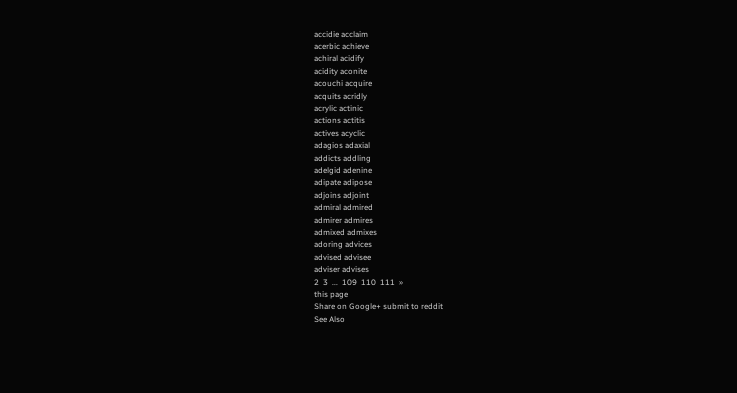accidie acclaim
acerbic achieve
achiral acidify
acidity aconite
acouchi acquire
acquits acridly
acrylic actinic
actions actitis
actives acyclic
adagios adaxial
addicts addling
adelgid adenine
adipate adipose
adjoins adjoint
admiral admired
admirer admires
admixed admixes
adoring advices
advised advisee
adviser advises
2  3  ...  109  110  111  »
this page
Share on Google+ submit to reddit
See Also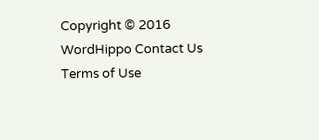Copyright © 2016 WordHippo Contact Us Terms of Use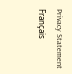Privacy Statement Français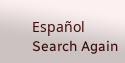Español
Search Again